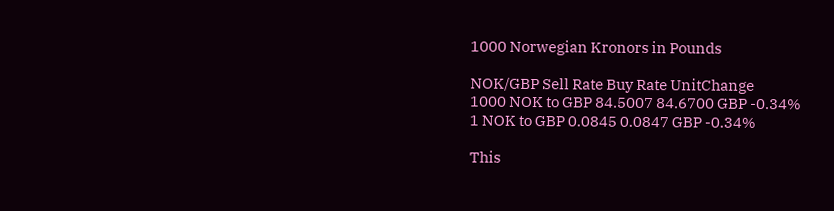1000 Norwegian Kronors in Pounds

NOK/GBP Sell Rate Buy Rate UnitChange
1000 NOK to GBP 84.5007 84.6700 GBP -0.34%
1 NOK to GBP 0.0845 0.0847 GBP -0.34%

This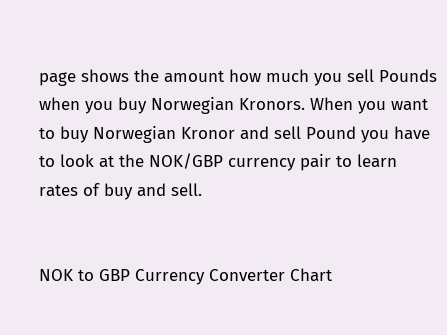page shows the amount how much you sell Pounds when you buy Norwegian Kronors. When you want to buy Norwegian Kronor and sell Pound you have to look at the NOK/GBP currency pair to learn rates of buy and sell.


NOK to GBP Currency Converter Chart